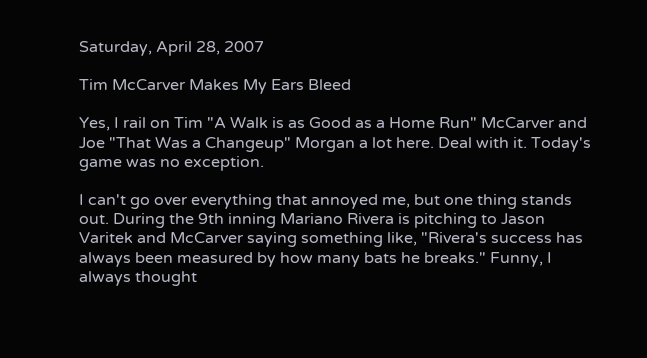Saturday, April 28, 2007

Tim McCarver Makes My Ears Bleed

Yes, I rail on Tim "A Walk is as Good as a Home Run" McCarver and Joe "That Was a Changeup" Morgan a lot here. Deal with it. Today's game was no exception.

I can't go over everything that annoyed me, but one thing stands out. During the 9th inning Mariano Rivera is pitching to Jason Varitek and McCarver saying something like, "Rivera's success has always been measured by how many bats he breaks." Funny, I always thought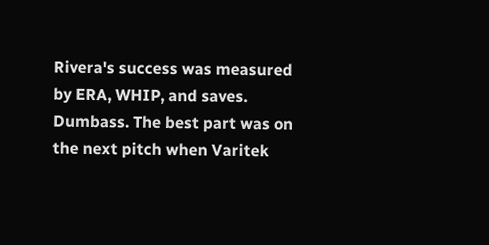Rivera's success was measured by ERA, WHIP, and saves. Dumbass. The best part was on the next pitch when Varitek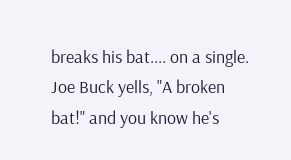breaks his bat.... on a single. Joe Buck yells, "A broken bat!" and you know he's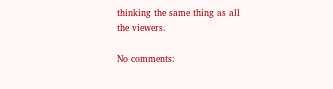thinking the same thing as all the viewers.

No comments: